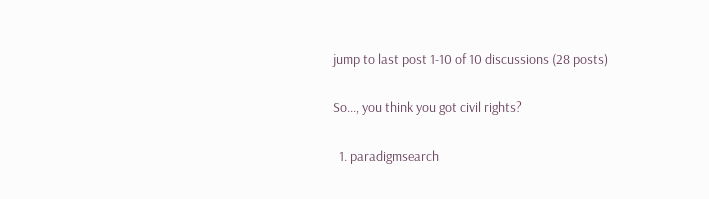jump to last post 1-10 of 10 discussions (28 posts)

So..., you think you got civil rights?

  1. paradigmsearch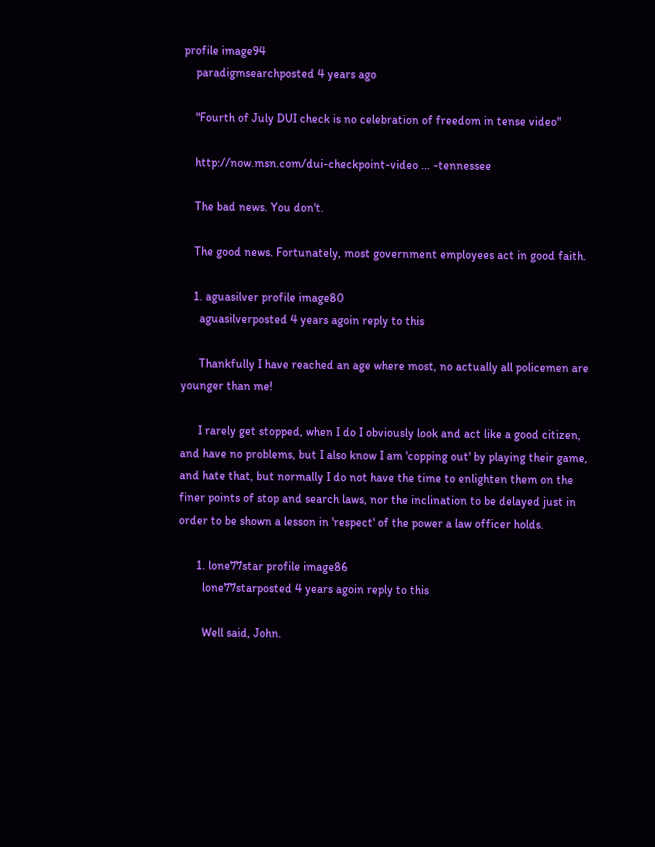profile image94
    paradigmsearchposted 4 years ago

    "Fourth of July DUI check is no celebration of freedom in tense video"

    http://now.msn.com/dui-checkpoint-video … -tennessee

    The bad news. You don't.

    The good news. Fortunately, most government employees act in good faith.

    1. aguasilver profile image80
      aguasilverposted 4 years agoin reply to this

      Thankfully I have reached an age where most, no actually all policemen are younger than me!

      I rarely get stopped, when I do I obviously look and act like a good citizen, and have no problems, but I also know I am 'copping out' by playing their game, and hate that, but normally I do not have the time to enlighten them on the finer points of stop and search laws, nor the inclination to be delayed just in order to be shown a lesson in 'respect' of the power a law officer holds.

      1. lone77star profile image86
        lone77starposted 4 years agoin reply to this

        Well said, John.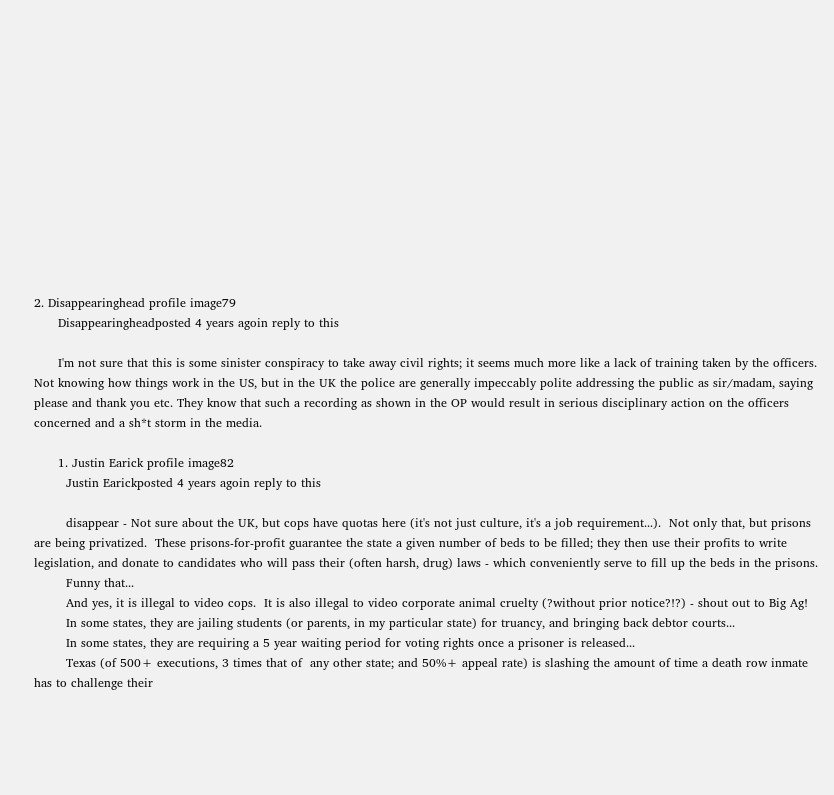2. Disappearinghead profile image79
      Disappearingheadposted 4 years agoin reply to this

      I'm not sure that this is some sinister conspiracy to take away civil rights; it seems much more like a lack of training taken by the officers. Not knowing how things work in the US, but in the UK the police are generally impeccably polite addressing the public as sir/madam, saying please and thank you etc. They know that such a recording as shown in the OP would result in serious disciplinary action on the officers concerned and a sh*t storm in the media.

      1. Justin Earick profile image82
        Justin Earickposted 4 years agoin reply to this

        disappear - Not sure about the UK, but cops have quotas here (it's not just culture, it's a job requirement...).  Not only that, but prisons are being privatized.  These prisons-for-profit guarantee the state a given number of beds to be filled; they then use their profits to write legislation, and donate to candidates who will pass their (often harsh, drug) laws - which conveniently serve to fill up the beds in the prisons.
        Funny that...
        And yes, it is illegal to video cops.  It is also illegal to video corporate animal cruelty (?without prior notice?!?) - shout out to Big Ag!
        In some states, they are jailing students (or parents, in my particular state) for truancy, and bringing back debtor courts...
        In some states, they are requiring a 5 year waiting period for voting rights once a prisoner is released...
        Texas (of 500+ executions, 3 times that of  any other state; and 50%+ appeal rate) is slashing the amount of time a death row inmate has to challenge their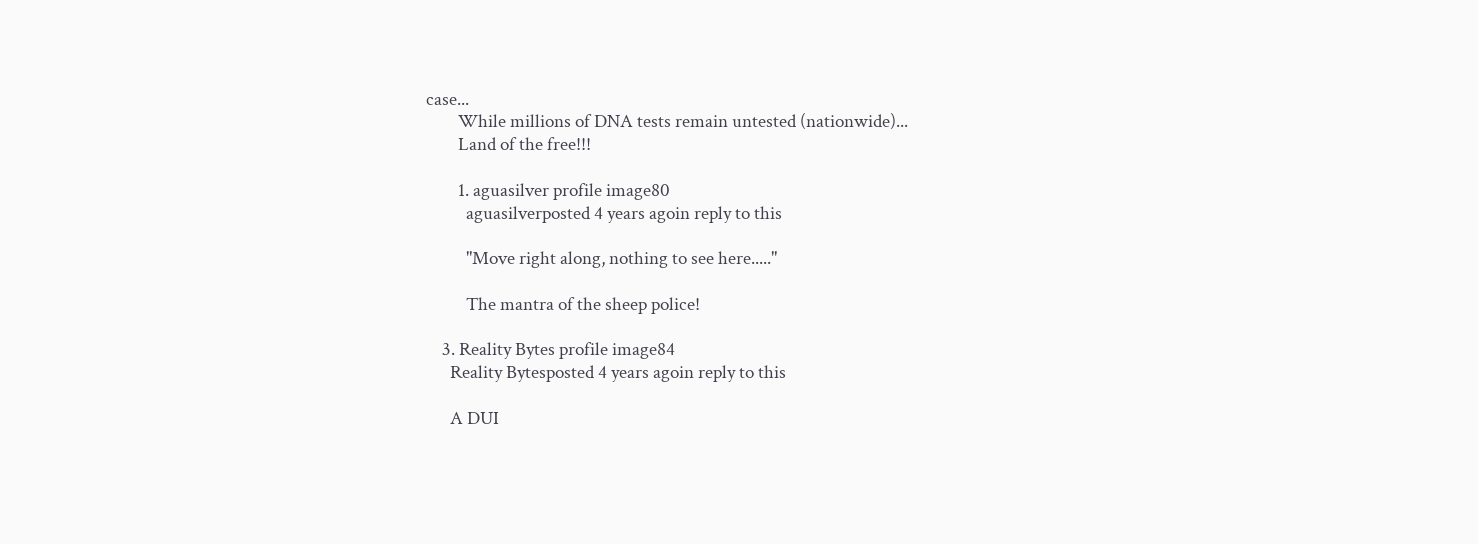case...
        While millions of DNA tests remain untested (nationwide)...
        Land of the free!!!

        1. aguasilver profile image80
          aguasilverposted 4 years agoin reply to this

          "Move right along, nothing to see here....."

          The mantra of the sheep police!

    3. Reality Bytes profile image84
      Reality Bytesposted 4 years agoin reply to this

      A DUI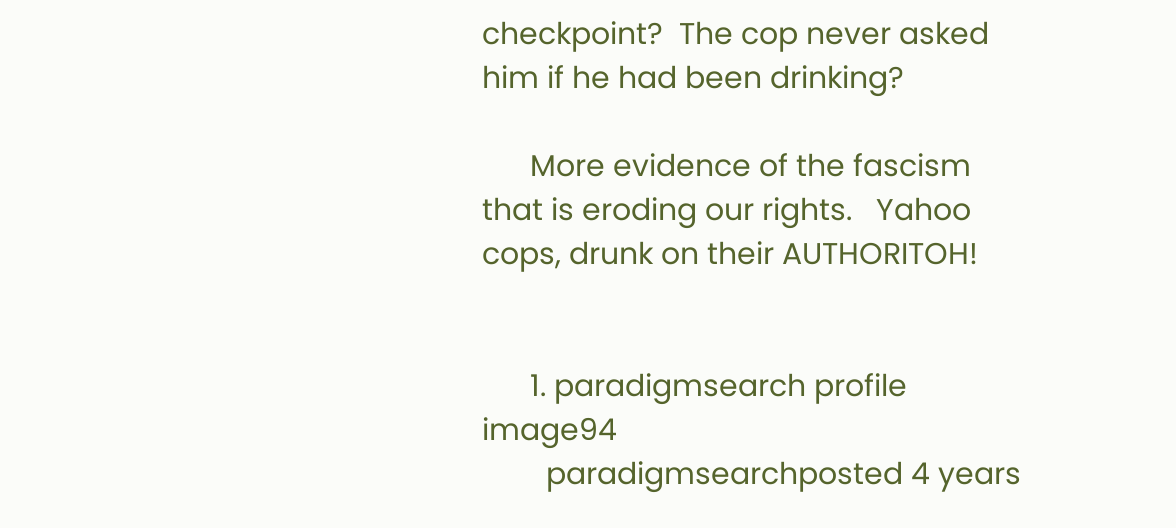checkpoint?  The cop never asked him if he had been drinking?

      More evidence of the fascism that is eroding our rights.   Yahoo cops, drunk on their AUTHORITOH!


      1. paradigmsearch profile image94
        paradigmsearchposted 4 years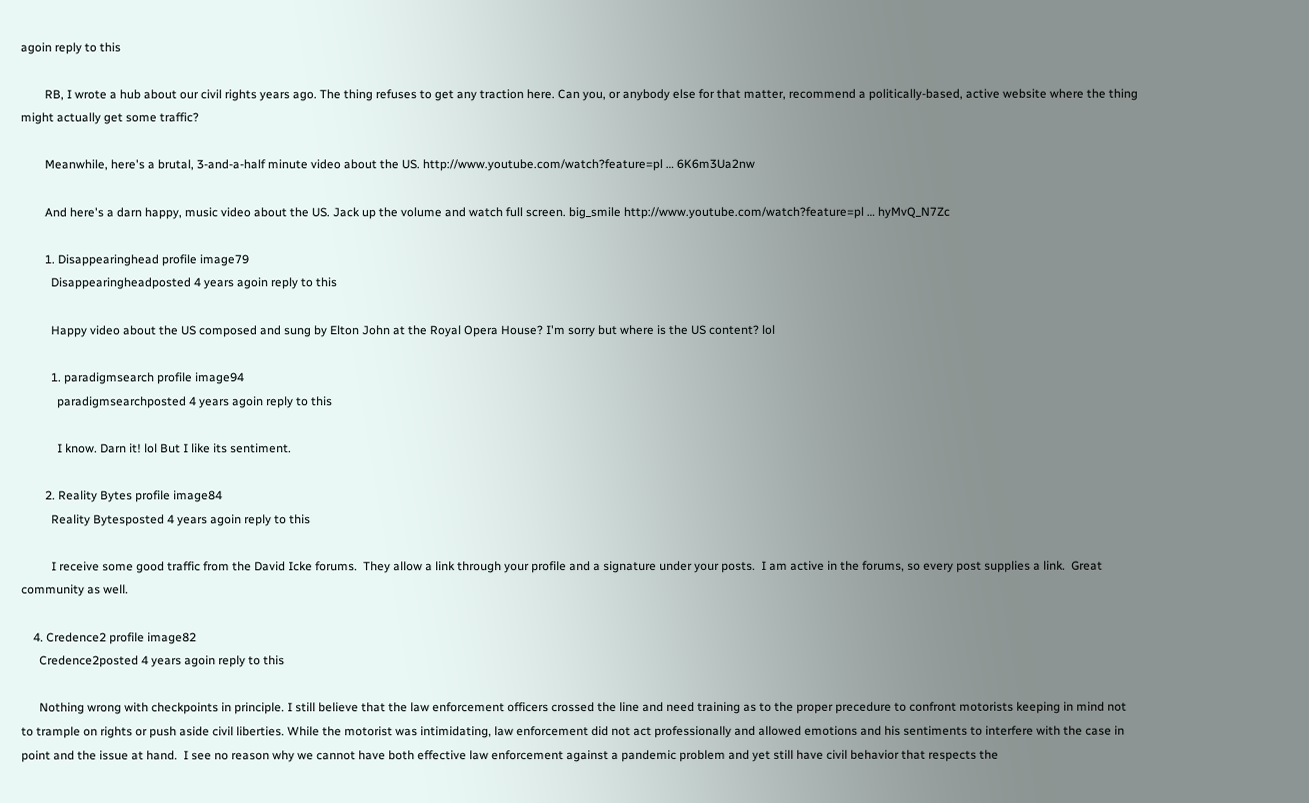agoin reply to this

        RB, I wrote a hub about our civil rights years ago. The thing refuses to get any traction here. Can you, or anybody else for that matter, recommend a politically-based, active website where the thing might actually get some traffic?

        Meanwhile, here's a brutal, 3-and-a-half minute video about the US. http://www.youtube.com/watch?feature=pl … 6K6m3Ua2nw

        And here's a darn happy, music video about the US. Jack up the volume and watch full screen. big_smile http://www.youtube.com/watch?feature=pl … hyMvQ_N7Zc

        1. Disappearinghead profile image79
          Disappearingheadposted 4 years agoin reply to this

          Happy video about the US composed and sung by Elton John at the Royal Opera House? I'm sorry but where is the US content? lol

          1. paradigmsearch profile image94
            paradigmsearchposted 4 years agoin reply to this

            I know. Darn it! lol But I like its sentiment.

        2. Reality Bytes profile image84
          Reality Bytesposted 4 years agoin reply to this

          I receive some good traffic from the David Icke forums.  They allow a link through your profile and a signature under your posts.  I am active in the forums, so every post supplies a link.  Great community as well.

    4. Credence2 profile image82
      Credence2posted 4 years agoin reply to this

      Nothing wrong with checkpoints in principle. I still believe that the law enforcement officers crossed the line and need training as to the proper precedure to confront motorists keeping in mind not to trample on rights or push aside civil liberties. While the motorist was intimidating, law enforcement did not act professionally and allowed emotions and his sentiments to interfere with the case in point and the issue at hand.  I see no reason why we cannot have both effective law enforcement against a pandemic problem and yet still have civil behavior that respects the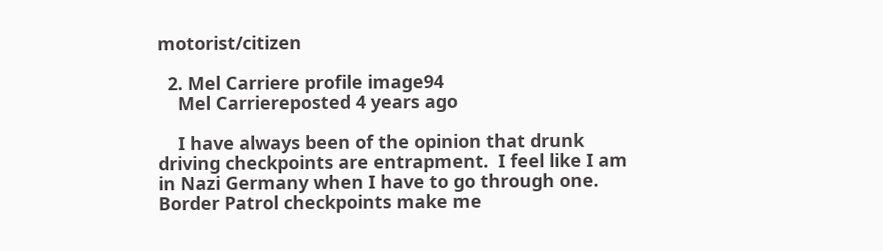motorist/citizen

  2. Mel Carriere profile image94
    Mel Carriereposted 4 years ago

    I have always been of the opinion that drunk driving checkpoints are entrapment.  I feel like I am in Nazi Germany when I have to go through one.  Border Patrol checkpoints make me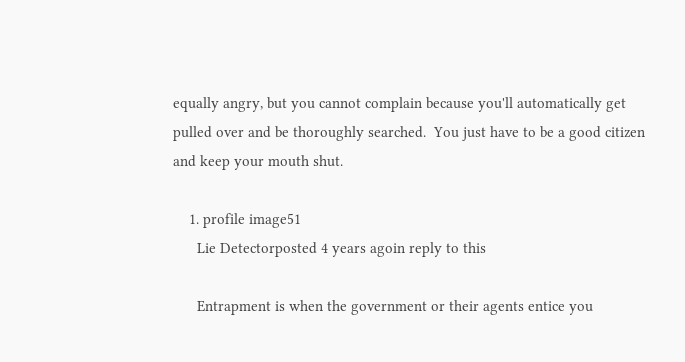equally angry, but you cannot complain because you'll automatically get pulled over and be thoroughly searched.  You just have to be a good citizen and keep your mouth shut.

    1. profile image51
      Lie Detectorposted 4 years agoin reply to this

      Entrapment is when the government or their agents entice you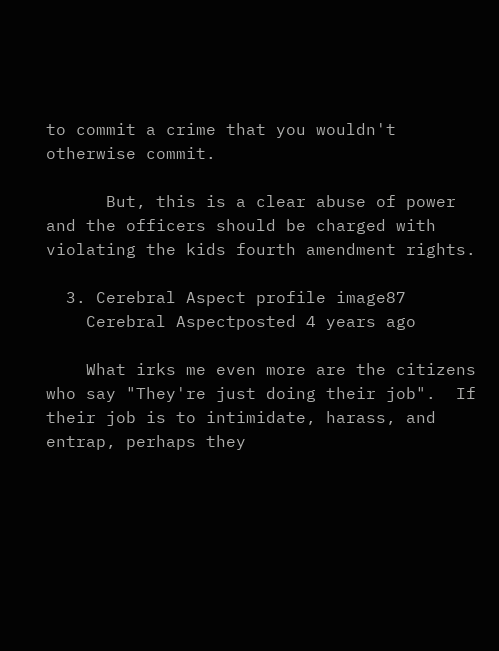to commit a crime that you wouldn't otherwise commit.

      But, this is a clear abuse of power and the officers should be charged with violating the kids fourth amendment rights.

  3. Cerebral Aspect profile image87
    Cerebral Aspectposted 4 years ago

    What irks me even more are the citizens who say "They're just doing their job".  If their job is to intimidate, harass, and entrap, perhaps they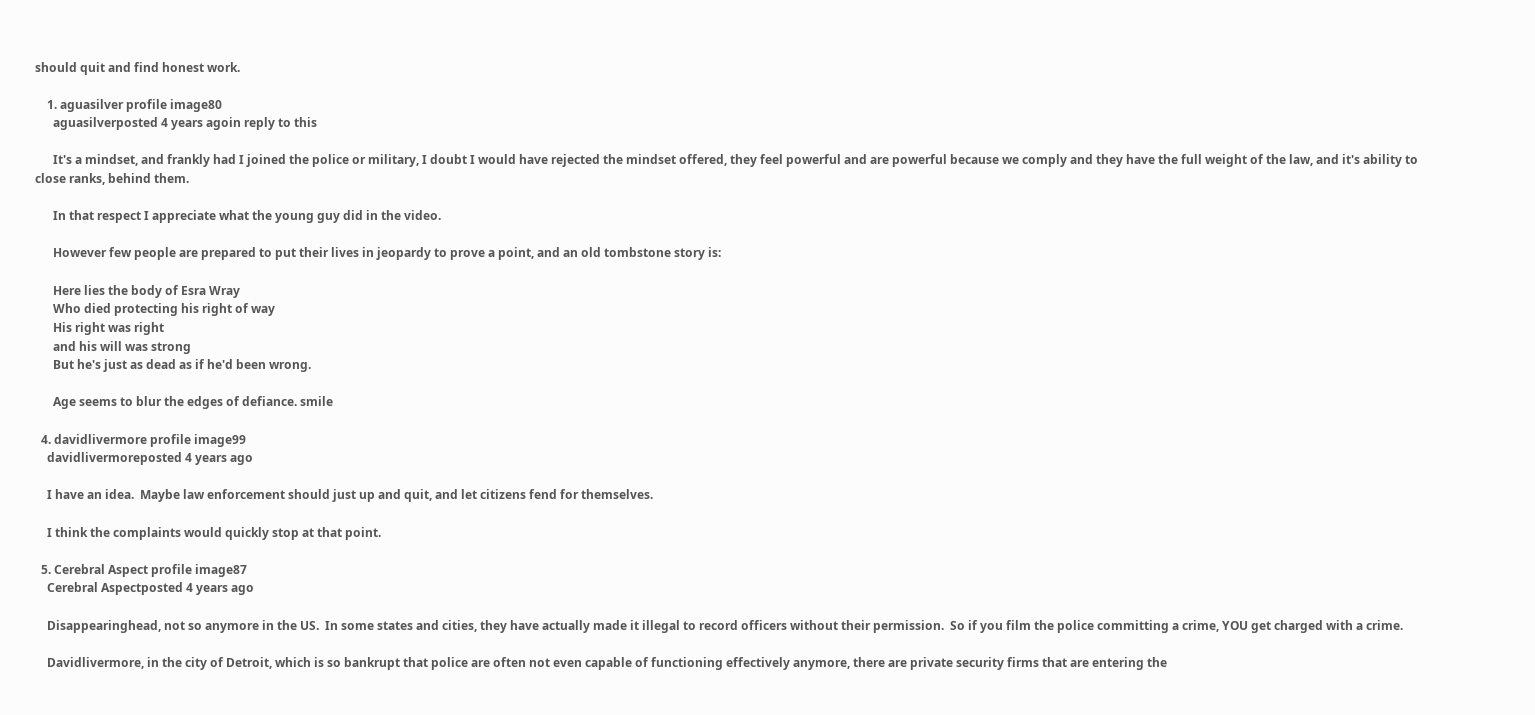should quit and find honest work.

    1. aguasilver profile image80
      aguasilverposted 4 years agoin reply to this

      It's a mindset, and frankly had I joined the police or military, I doubt I would have rejected the mindset offered, they feel powerful and are powerful because we comply and they have the full weight of the law, and it's ability to close ranks, behind them.

      In that respect I appreciate what the young guy did in the video.

      However few people are prepared to put their lives in jeopardy to prove a point, and an old tombstone story is:

      Here lies the body of Esra Wray
      Who died protecting his right of way
      His right was right
      and his will was strong
      But he's just as dead as if he'd been wrong.

      Age seems to blur the edges of defiance. smile

  4. davidlivermore profile image99
    davidlivermoreposted 4 years ago

    I have an idea.  Maybe law enforcement should just up and quit, and let citizens fend for themselves.

    I think the complaints would quickly stop at that point.

  5. Cerebral Aspect profile image87
    Cerebral Aspectposted 4 years ago

    Disappearinghead, not so anymore in the US.  In some states and cities, they have actually made it illegal to record officers without their permission.  So if you film the police committing a crime, YOU get charged with a crime.

    Davidlivermore, in the city of Detroit, which is so bankrupt that police are often not even capable of functioning effectively anymore, there are private security firms that are entering the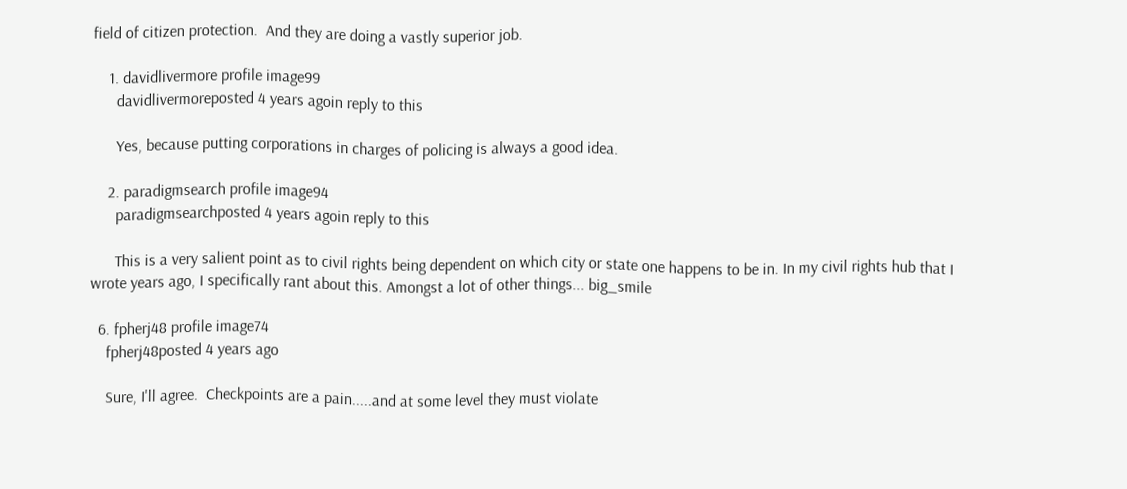field of citizen protection.  And they are doing a vastly superior job.

    1. davidlivermore profile image99
      davidlivermoreposted 4 years agoin reply to this

      Yes, because putting corporations in charges of policing is always a good idea.

    2. paradigmsearch profile image94
      paradigmsearchposted 4 years agoin reply to this

      This is a very salient point as to civil rights being dependent on which city or state one happens to be in. In my civil rights hub that I wrote years ago, I specifically rant about this. Amongst a lot of other things... big_smile

  6. fpherj48 profile image74
    fpherj48posted 4 years ago

    Sure, I'll agree.  Checkpoints are a pain.....and at some level they must violate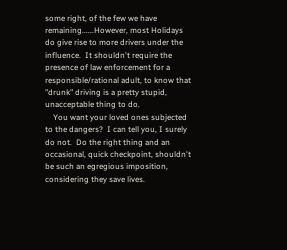some right, of the few we have remaining......However, most Holidays do give rise to more drivers under the influence.  It shouldn't require the presence of law enforcement for a responsible/rational adult, to know that "drunk" driving is a pretty stupid, unacceptable thing to do.
    You want your loved ones subjected to the dangers?  I can tell you, I surely do not.  Do the right thing and an occasional, quick checkpoint, shouldn't be such an egregious imposition, considering they save lives.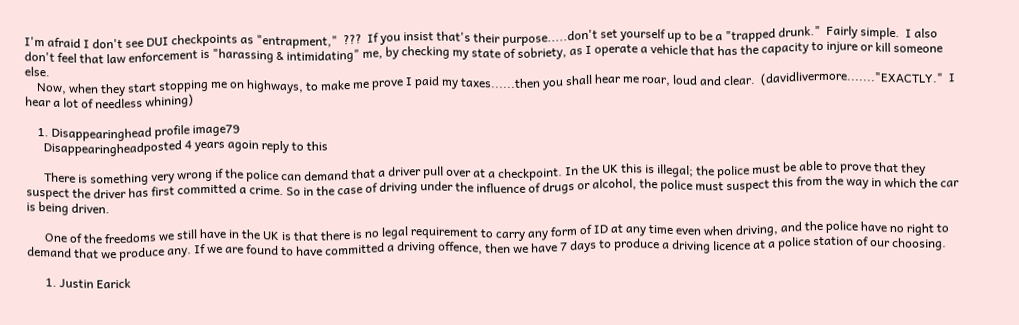I'm afraid I don't see DUI checkpoints as "entrapment,"  ???  If you insist that's their purpose.....don't set yourself up to be a "trapped drunk."  Fairly simple.  I also don't feel that law enforcement is "harassing & intimidating" me, by checking my state of sobriety, as I operate a vehicle that has the capacity to injure or kill someone else.
    Now, when they start stopping me on highways, to make me prove I paid my taxes......then you shall hear me roar, loud and clear.  (davidlivermore......."EXACTLY."  I hear a lot of needless whining)

    1. Disappearinghead profile image79
      Disappearingheadposted 4 years agoin reply to this

      There is something very wrong if the police can demand that a driver pull over at a checkpoint. In the UK this is illegal; the police must be able to prove that they suspect the driver has first committed a crime. So in the case of driving under the influence of drugs or alcohol, the police must suspect this from the way in which the car is being driven.

      One of the freedoms we still have in the UK is that there is no legal requirement to carry any form of ID at any time even when driving, and the police have no right to demand that we produce any. If we are found to have committed a driving offence, then we have 7 days to produce a driving licence at a police station of our choosing.

      1. Justin Earick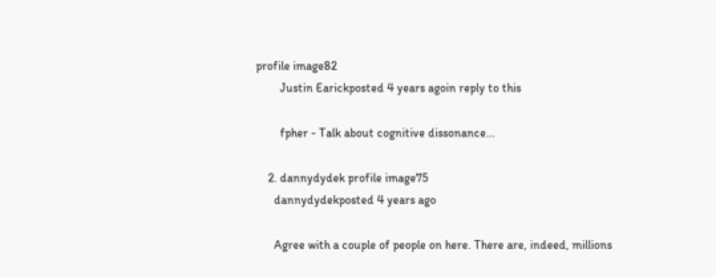profile image82
        Justin Earickposted 4 years agoin reply to this

        fpher - Talk about cognitive dissonance...

    2. dannydydek profile image75
      dannydydekposted 4 years ago

      Agree with a couple of people on here. There are, indeed, millions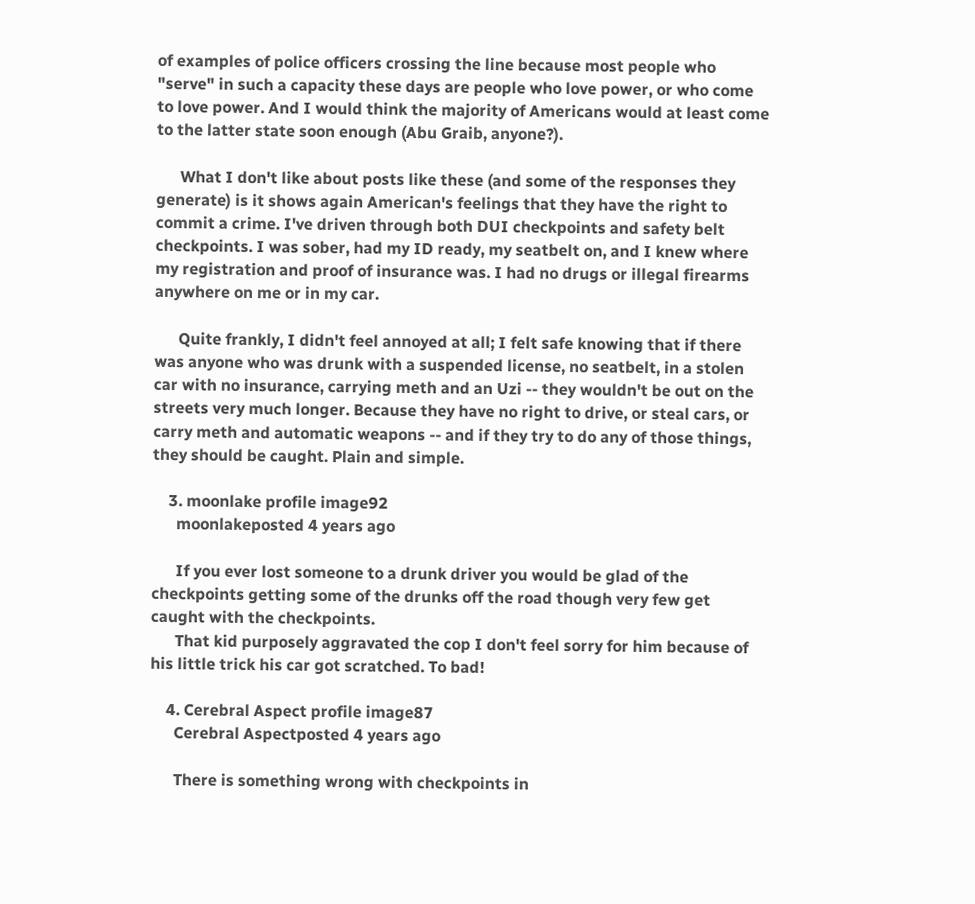of examples of police officers crossing the line because most people who "serve" in such a capacity these days are people who love power, or who come to love power. And I would think the majority of Americans would at least come to the latter state soon enough (Abu Graib, anyone?).

      What I don't like about posts like these (and some of the responses they generate) is it shows again American's feelings that they have the right to commit a crime. I've driven through both DUI checkpoints and safety belt checkpoints. I was sober, had my ID ready, my seatbelt on, and I knew where my registration and proof of insurance was. I had no drugs or illegal firearms anywhere on me or in my car.

      Quite frankly, I didn't feel annoyed at all; I felt safe knowing that if there was anyone who was drunk with a suspended license, no seatbelt, in a stolen car with no insurance, carrying meth and an Uzi -- they wouldn't be out on the streets very much longer. Because they have no right to drive, or steal cars, or carry meth and automatic weapons -- and if they try to do any of those things, they should be caught. Plain and simple.

    3. moonlake profile image92
      moonlakeposted 4 years ago

      If you ever lost someone to a drunk driver you would be glad of the checkpoints getting some of the drunks off the road though very few get caught with the checkpoints.
      That kid purposely aggravated the cop I don't feel sorry for him because of his little trick his car got scratched. To bad!

    4. Cerebral Aspect profile image87
      Cerebral Aspectposted 4 years ago

      There is something wrong with checkpoints in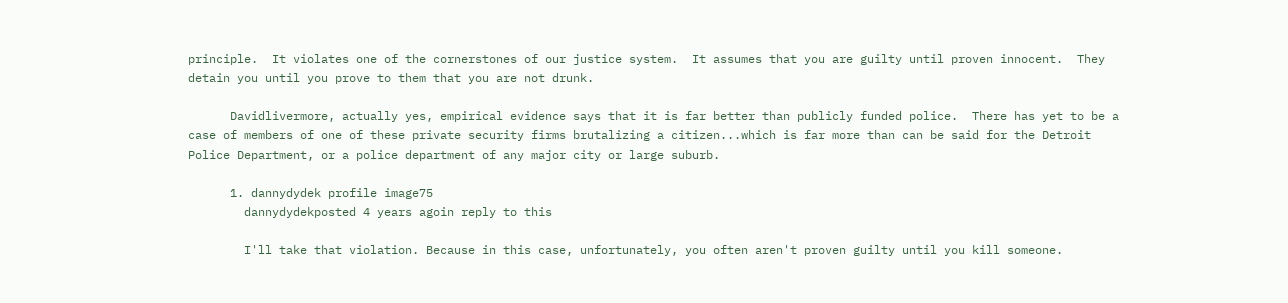principle.  It violates one of the cornerstones of our justice system.  It assumes that you are guilty until proven innocent.  They detain you until you prove to them that you are not drunk.

      Davidlivermore, actually yes, empirical evidence says that it is far better than publicly funded police.  There has yet to be a case of members of one of these private security firms brutalizing a citizen...which is far more than can be said for the Detroit Police Department, or a police department of any major city or large suburb.

      1. dannydydek profile image75
        dannydydekposted 4 years agoin reply to this

        I'll take that violation. Because in this case, unfortunately, you often aren't proven guilty until you kill someone.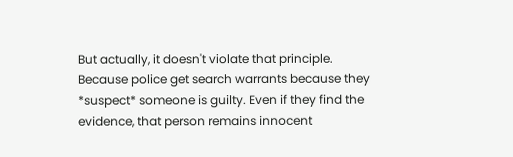But actually, it doesn't violate that principle. Because police get search warrants because they *suspect* someone is guilty. Even if they find the evidence, that person remains innocent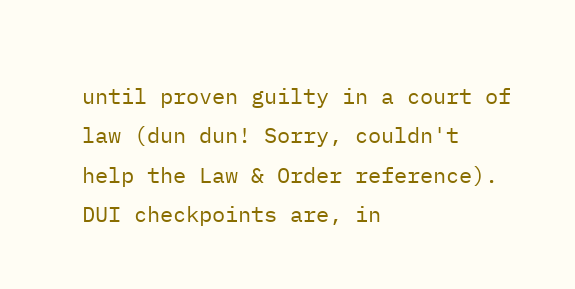until proven guilty in a court of law (dun dun! Sorry, couldn't help the Law & Order reference). DUI checkpoints are, in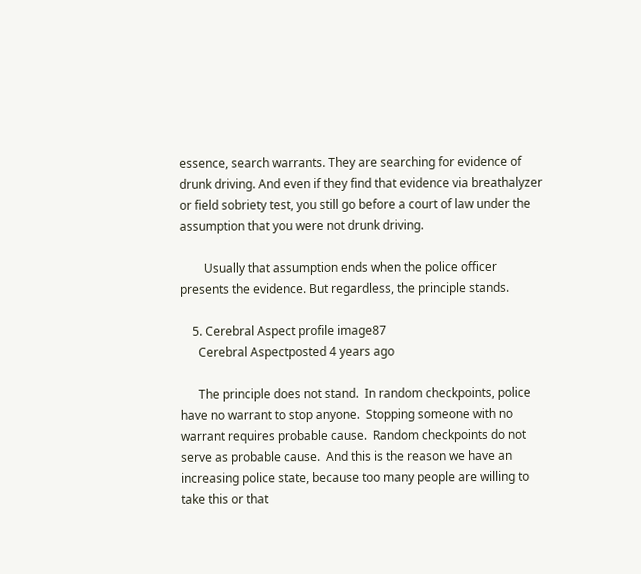essence, search warrants. They are searching for evidence of drunk driving. And even if they find that evidence via breathalyzer or field sobriety test, you still go before a court of law under the assumption that you were not drunk driving.

        Usually that assumption ends when the police officer presents the evidence. But regardless, the principle stands.

    5. Cerebral Aspect profile image87
      Cerebral Aspectposted 4 years ago

      The principle does not stand.  In random checkpoints, police have no warrant to stop anyone.  Stopping someone with no warrant requires probable cause.  Random checkpoints do not serve as probable cause.  And this is the reason we have an increasing police state, because too many people are willing to take this or that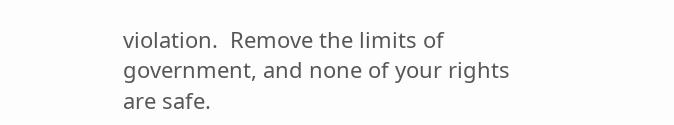violation.  Remove the limits of government, and none of your rights are safe.